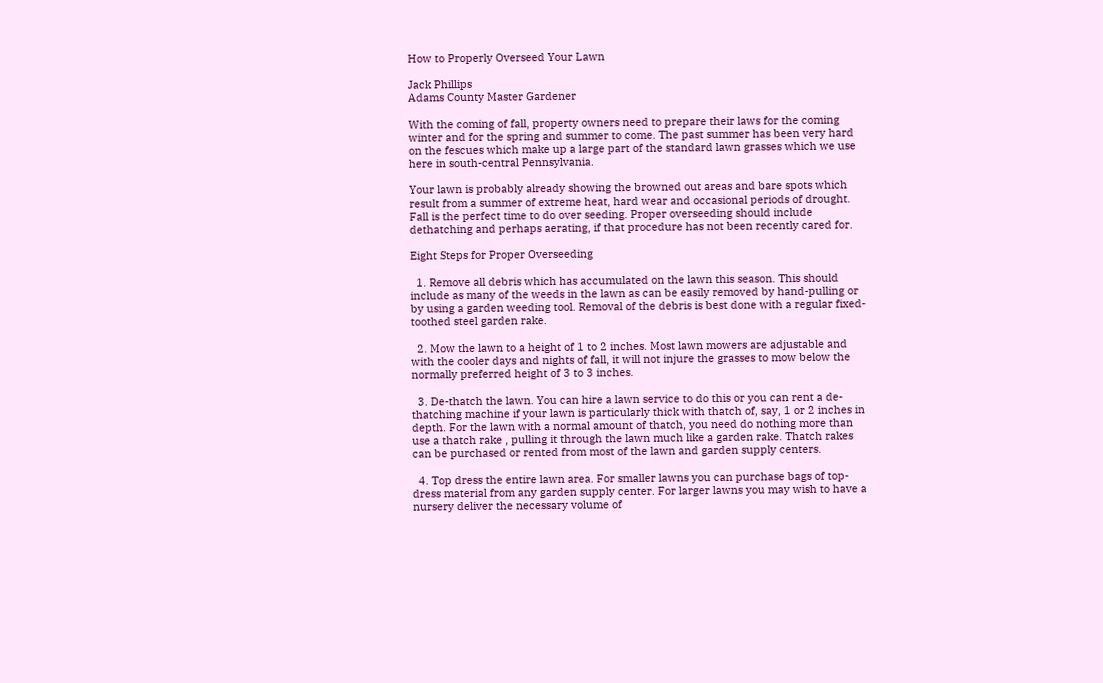How to Properly Overseed Your Lawn

Jack Phillips
Adams County Master Gardener

With the coming of fall, property owners need to prepare their laws for the coming winter and for the spring and summer to come. The past summer has been very hard on the fescues which make up a large part of the standard lawn grasses which we use here in south-central Pennsylvania.

Your lawn is probably already showing the browned out areas and bare spots which result from a summer of extreme heat, hard wear and occasional periods of drought. Fall is the perfect time to do over seeding. Proper overseeding should include dethatching and perhaps aerating, if that procedure has not been recently cared for.

Eight Steps for Proper Overseeding

  1. Remove all debris which has accumulated on the lawn this season. This should include as many of the weeds in the lawn as can be easily removed by hand-pulling or by using a garden weeding tool. Removal of the debris is best done with a regular fixed-toothed steel garden rake.

  2. Mow the lawn to a height of 1 to 2 inches. Most lawn mowers are adjustable and with the cooler days and nights of fall, it will not injure the grasses to mow below the normally preferred height of 3 to 3 inches.

  3. De-thatch the lawn. You can hire a lawn service to do this or you can rent a de-thatching machine if your lawn is particularly thick with thatch of, say, 1 or 2 inches in depth. For the lawn with a normal amount of thatch, you need do nothing more than use a thatch rake , pulling it through the lawn much like a garden rake. Thatch rakes can be purchased or rented from most of the lawn and garden supply centers.

  4. Top dress the entire lawn area. For smaller lawns you can purchase bags of top-dress material from any garden supply center. For larger lawns you may wish to have a nursery deliver the necessary volume of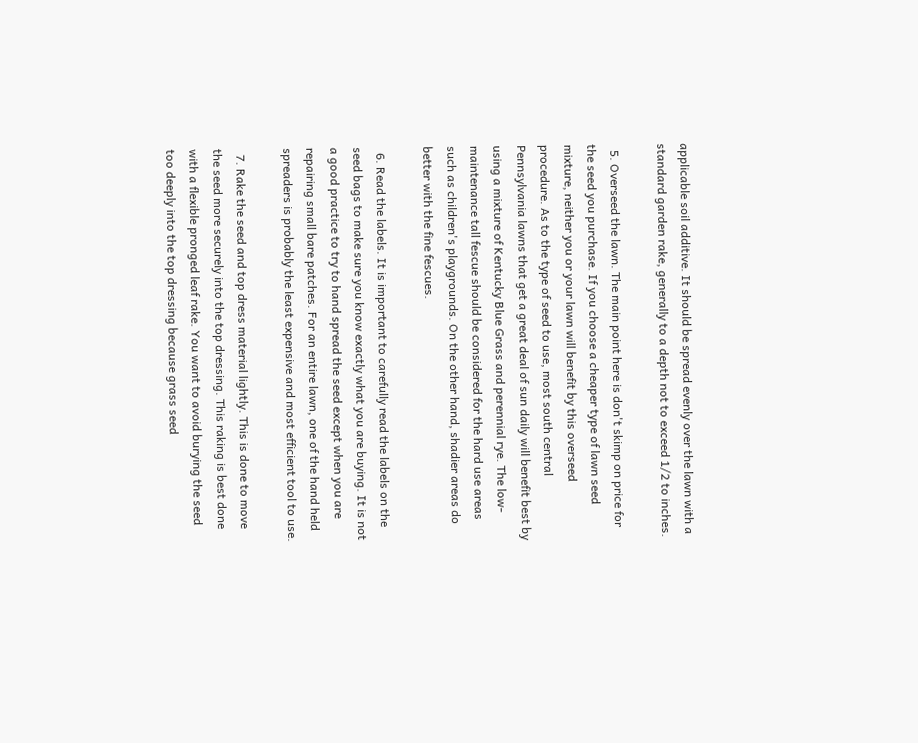applicable soil additive. It should be spread evenly over the lawn with a standard garden rake, generally to a depth not to exceed 1/2 to inches.

  5. Overseed the lawn. The main point here is don't skimp on price for the seed you purchase. If you choose a cheaper type of lawn seed mixture, neither you or your lawn will benefit by this overseed procedure. As to the type of seed to use, most south central Pennsylvania lawns that get a great deal of sun daily will benefit best by using a mixture of Kentucky Blue Grass and perennial rye. The low-maintenance tall fescue should be considered for the hard use areas such as children's playgrounds. On the other hand, shadier areas do better with the fine fescues.

  6. Read the labels. It is important to carefully read the labels on the seed bags to make sure you know exactly what you are buying. It is not a good practice to try to hand spread the seed except when you are repairing small bare patches. For an entire lawn, one of the hand held spreaders is probably the least expensive and most efficient tool to use.

  7. Rake the seed and top dress material lightly. This is done to move the seed more securely into the top dressing. This raking is best done with a flexible pronged leaf rake. You want to avoid burying the seed too deeply into the top dressing because grass seed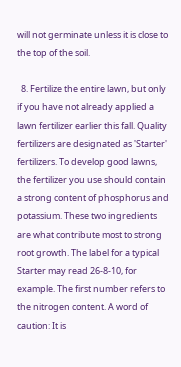will not germinate unless it is close to the top of the soil.

  8. Fertilize the entire lawn, but only if you have not already applied a lawn fertilizer earlier this fall. Quality fertilizers are designated as 'Starter' fertilizers. To develop good lawns, the fertilizer you use should contain a strong content of phosphorus and potassium. These two ingredients are what contribute most to strong root growth. The label for a typical Starter may read 26-8-10, for example. The first number refers to the nitrogen content. A word of caution: It is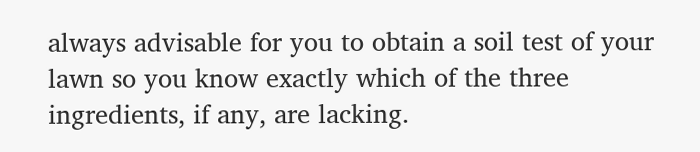always advisable for you to obtain a soil test of your lawn so you know exactly which of the three ingredients, if any, are lacking.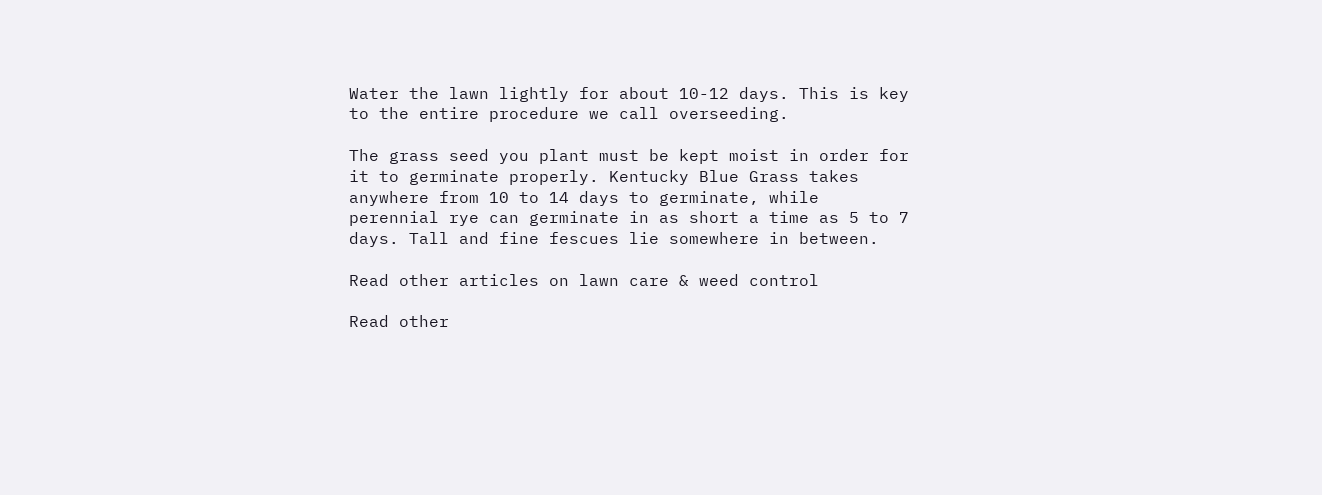Water the lawn lightly for about 10-12 days. This is key to the entire procedure we call overseeding.

The grass seed you plant must be kept moist in order for it to germinate properly. Kentucky Blue Grass takes anywhere from 10 to 14 days to germinate, while perennial rye can germinate in as short a time as 5 to 7 days. Tall and fine fescues lie somewhere in between.

Read other articles on lawn care & weed control

Read other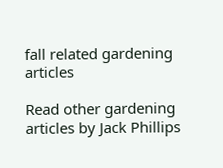fall related gardening articles

Read other gardening articles by Jack Phillips